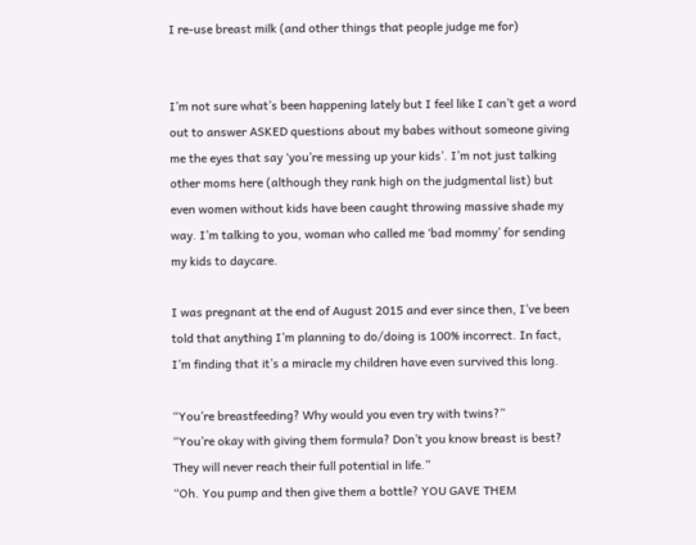I re-use breast milk (and other things that people judge me for)


I’m not sure what’s been happening lately but I feel like I can’t get a word out to answer ASKED questions about my babes without someone giving me the eyes that say ‘you’re messing up your kids’. I’m not just talking other moms here (although they rank high on the judgmental list) but even women without kids have been caught throwing massive shade my way. I’m talking to you, woman who called me ‘bad mommy’ for sending my kids to daycare.

I was pregnant at the end of August 2015 and ever since then, I’ve been told that anything I’m planning to do/doing is 100% incorrect. In fact, I’m finding that it’s a miracle my children have even survived this long.

“You’re breastfeeding? Why would you even try with twins?”
“You’re okay with giving them formula? Don’t you know breast is best? They will never reach their full potential in life.”
“Oh. You pump and then give them a bottle? YOU GAVE THEM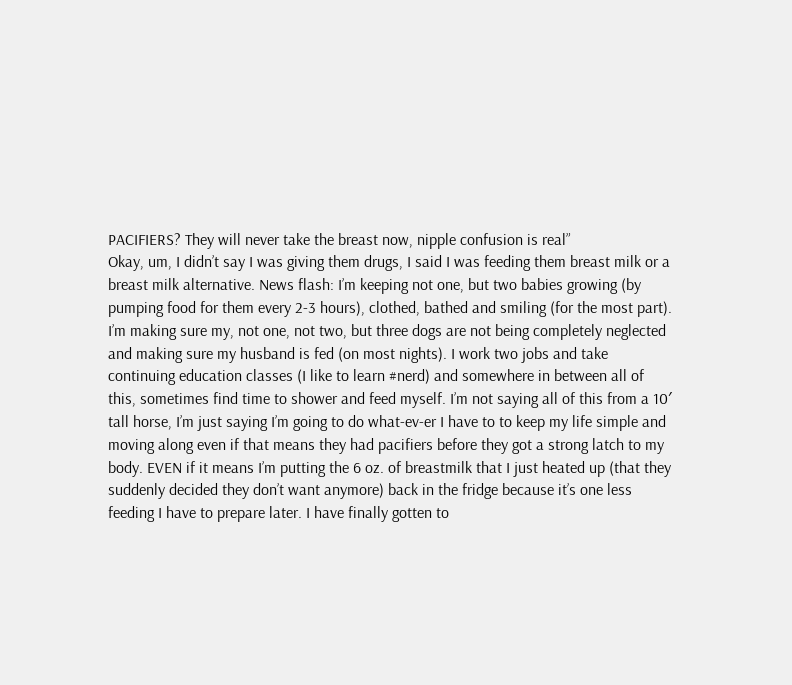PACIFIERS? They will never take the breast now, nipple confusion is real”
Okay, um, I didn’t say I was giving them drugs, I said I was feeding them breast milk or a breast milk alternative. News flash: I’m keeping not one, but two babies growing (by pumping food for them every 2-3 hours), clothed, bathed and smiling (for the most part). I’m making sure my, not one, not two, but three dogs are not being completely neglected and making sure my husband is fed (on most nights). I work two jobs and take continuing education classes (I like to learn #nerd) and somewhere in between all of this, sometimes find time to shower and feed myself. I’m not saying all of this from a 10′ tall horse, I’m just saying I’m going to do what-ev-er I have to to keep my life simple and moving along even if that means they had pacifiers before they got a strong latch to my body. EVEN if it means I’m putting the 6 oz. of breastmilk that I just heated up (that they suddenly decided they don’t want anymore) back in the fridge because it’s one less feeding I have to prepare later. I have finally gotten to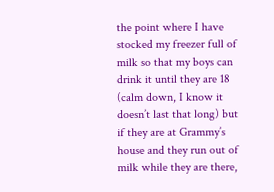the point where I have stocked my freezer full of milk so that my boys can drink it until they are 18 (calm down, I know it doesn’t last that long) but if they are at Grammy’s house and they run out of milk while they are there,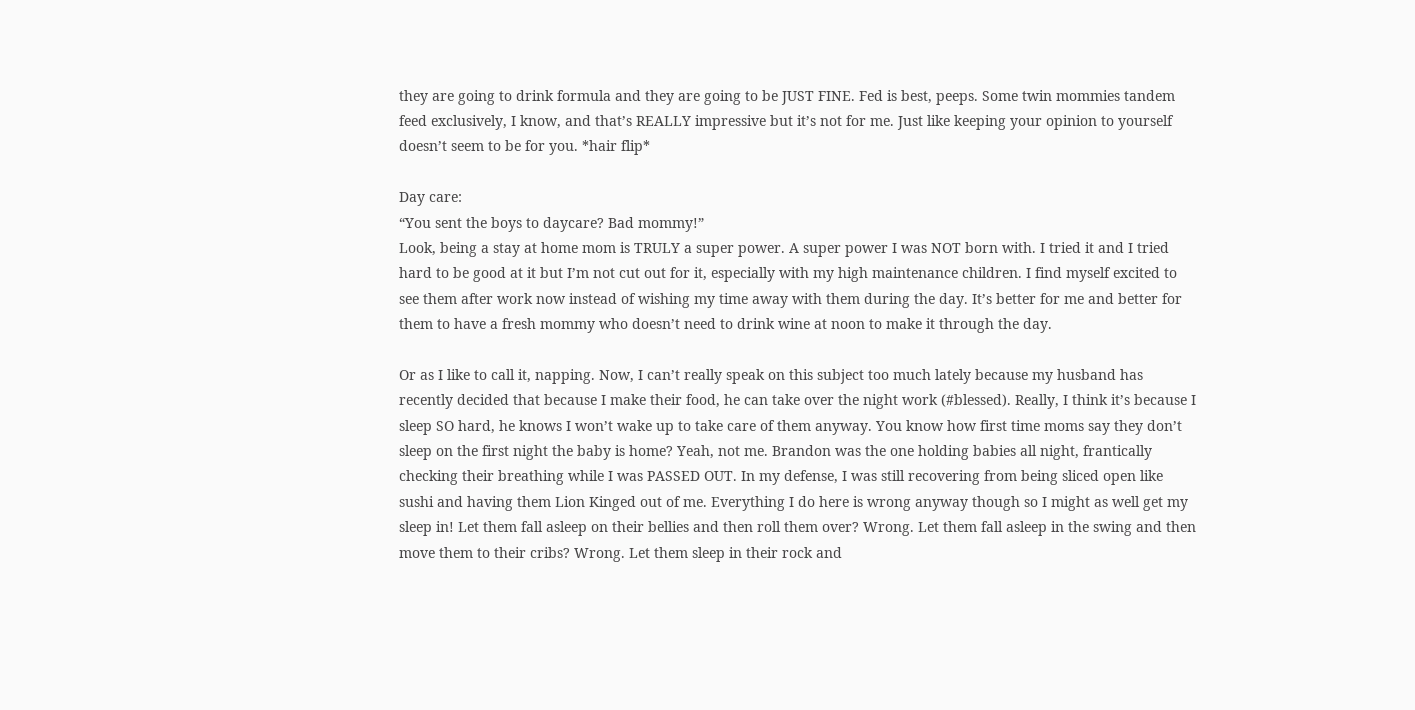they are going to drink formula and they are going to be JUST FINE. Fed is best, peeps. Some twin mommies tandem feed exclusively, I know, and that’s REALLY impressive but it’s not for me. Just like keeping your opinion to yourself doesn’t seem to be for you. *hair flip*

Day care:
“You sent the boys to daycare? Bad mommy!”
Look, being a stay at home mom is TRULY a super power. A super power I was NOT born with. I tried it and I tried hard to be good at it but I’m not cut out for it, especially with my high maintenance children. I find myself excited to see them after work now instead of wishing my time away with them during the day. It’s better for me and better for them to have a fresh mommy who doesn’t need to drink wine at noon to make it through the day.

Or as I like to call it, napping. Now, I can’t really speak on this subject too much lately because my husband has recently decided that because I make their food, he can take over the night work (#blessed). Really, I think it’s because I sleep SO hard, he knows I won’t wake up to take care of them anyway. You know how first time moms say they don’t sleep on the first night the baby is home? Yeah, not me. Brandon was the one holding babies all night, frantically checking their breathing while I was PASSED OUT. In my defense, I was still recovering from being sliced open like sushi and having them Lion Kinged out of me. Everything I do here is wrong anyway though so I might as well get my sleep in! Let them fall asleep on their bellies and then roll them over? Wrong. Let them fall asleep in the swing and then move them to their cribs? Wrong. Let them sleep in their rock and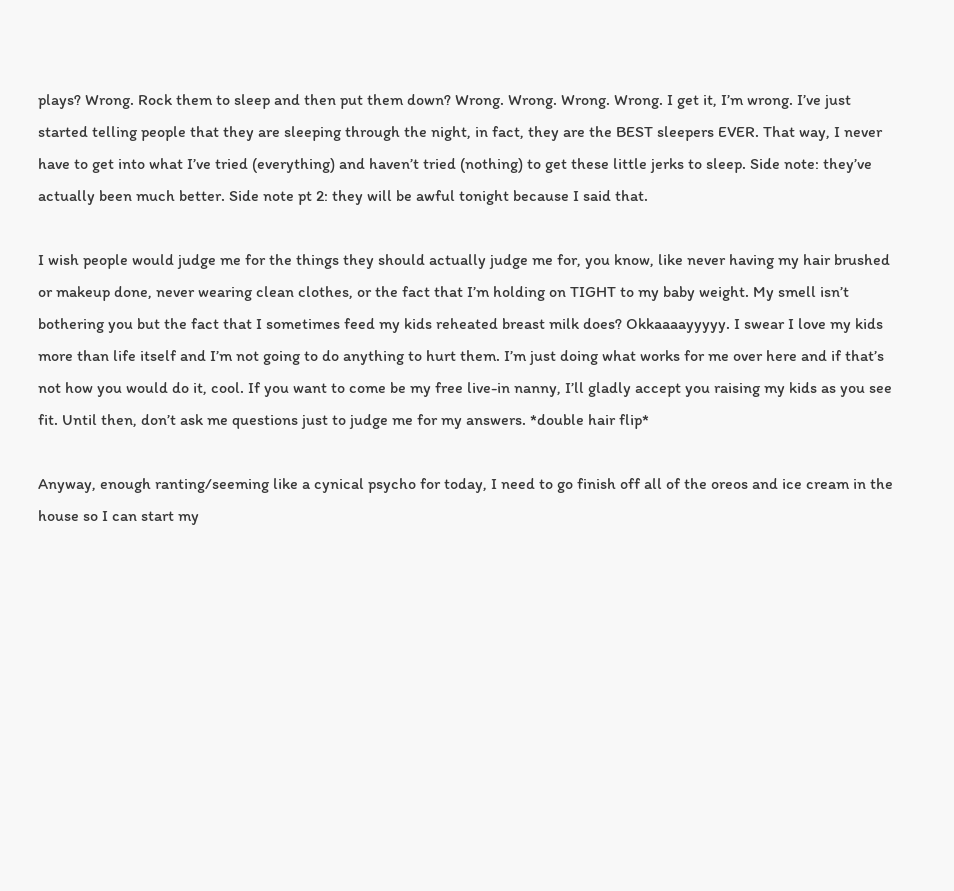plays? Wrong. Rock them to sleep and then put them down? Wrong. Wrong. Wrong. Wrong. I get it, I’m wrong. I’ve just started telling people that they are sleeping through the night, in fact, they are the BEST sleepers EVER. That way, I never have to get into what I’ve tried (everything) and haven’t tried (nothing) to get these little jerks to sleep. Side note: they’ve actually been much better. Side note pt 2: they will be awful tonight because I said that.

I wish people would judge me for the things they should actually judge me for, you know, like never having my hair brushed or makeup done, never wearing clean clothes, or the fact that I’m holding on TIGHT to my baby weight. My smell isn’t bothering you but the fact that I sometimes feed my kids reheated breast milk does? Okkaaaayyyyy. I swear I love my kids more than life itself and I’m not going to do anything to hurt them. I’m just doing what works for me over here and if that’s not how you would do it, cool. If you want to come be my free live-in nanny, I’ll gladly accept you raising my kids as you see fit. Until then, don’t ask me questions just to judge me for my answers. *double hair flip*

Anyway, enough ranting/seeming like a cynical psycho for today, I need to go finish off all of the oreos and ice cream in the house so I can start my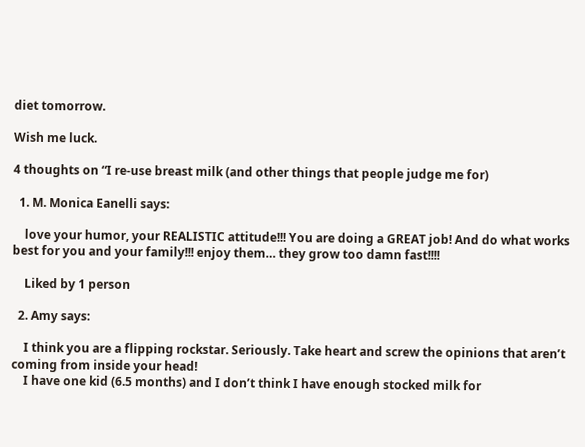diet tomorrow.

Wish me luck.

4 thoughts on “I re-use breast milk (and other things that people judge me for)

  1. M. Monica Eanelli says:

    love your humor, your REALISTIC attitude!!! You are doing a GREAT job! And do what works best for you and your family!!! enjoy them… they grow too damn fast!!!!

    Liked by 1 person

  2. Amy says:

    I think you are a flipping rockstar. Seriously. Take heart and screw the opinions that aren’t coming from inside your head!
    I have one kid (6.5 months) and I don’t think I have enough stocked milk for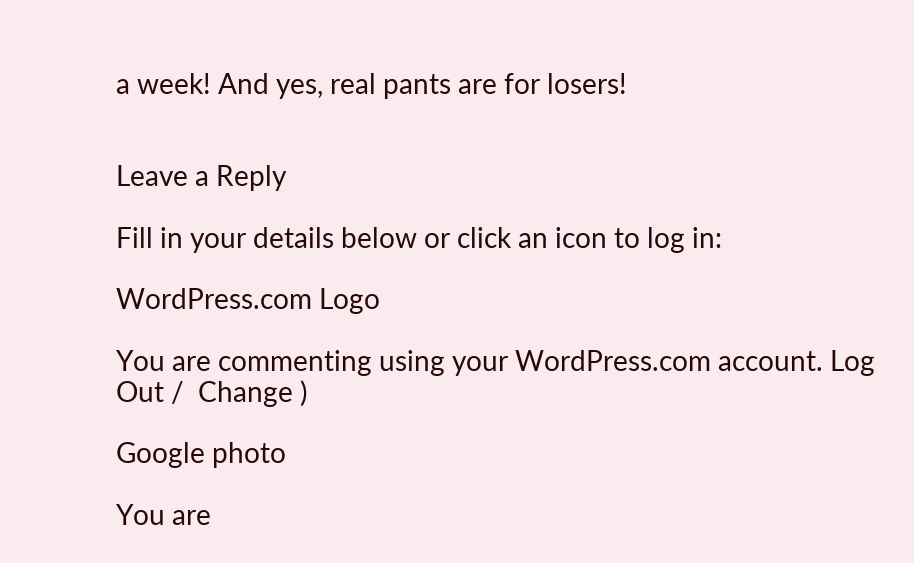a week! And yes, real pants are for losers!


Leave a Reply

Fill in your details below or click an icon to log in:

WordPress.com Logo

You are commenting using your WordPress.com account. Log Out /  Change )

Google photo

You are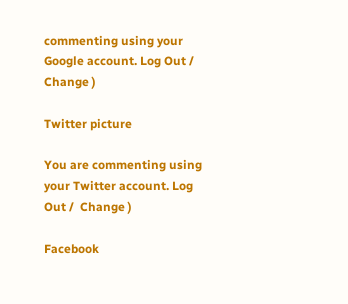commenting using your Google account. Log Out /  Change )

Twitter picture

You are commenting using your Twitter account. Log Out /  Change )

Facebook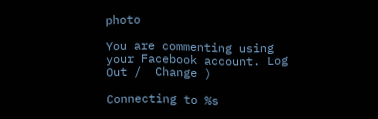photo

You are commenting using your Facebook account. Log Out /  Change )

Connecting to %s